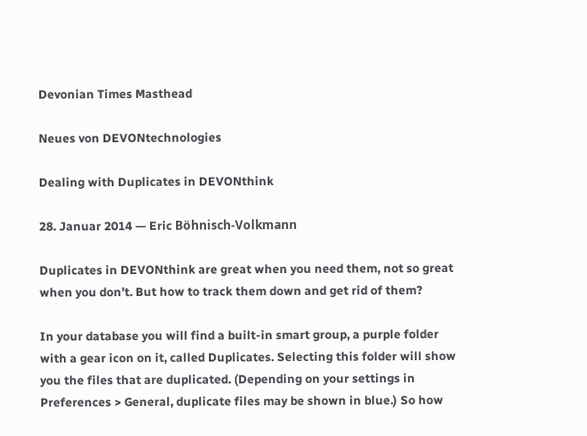Devonian Times Masthead

Neues von DEVONtechnologies

Dealing with Duplicates in DEVONthink

28. Januar 2014 — Eric Böhnisch-Volkmann

Duplicates in DEVONthink are great when you need them, not so great when you don’t. But how to track them down and get rid of them?

In your database you will find a built-in smart group, a purple folder with a gear icon on it, called Duplicates. Selecting this folder will show you the files that are duplicated. (Depending on your settings in Preferences > General, duplicate files may be shown in blue.) So how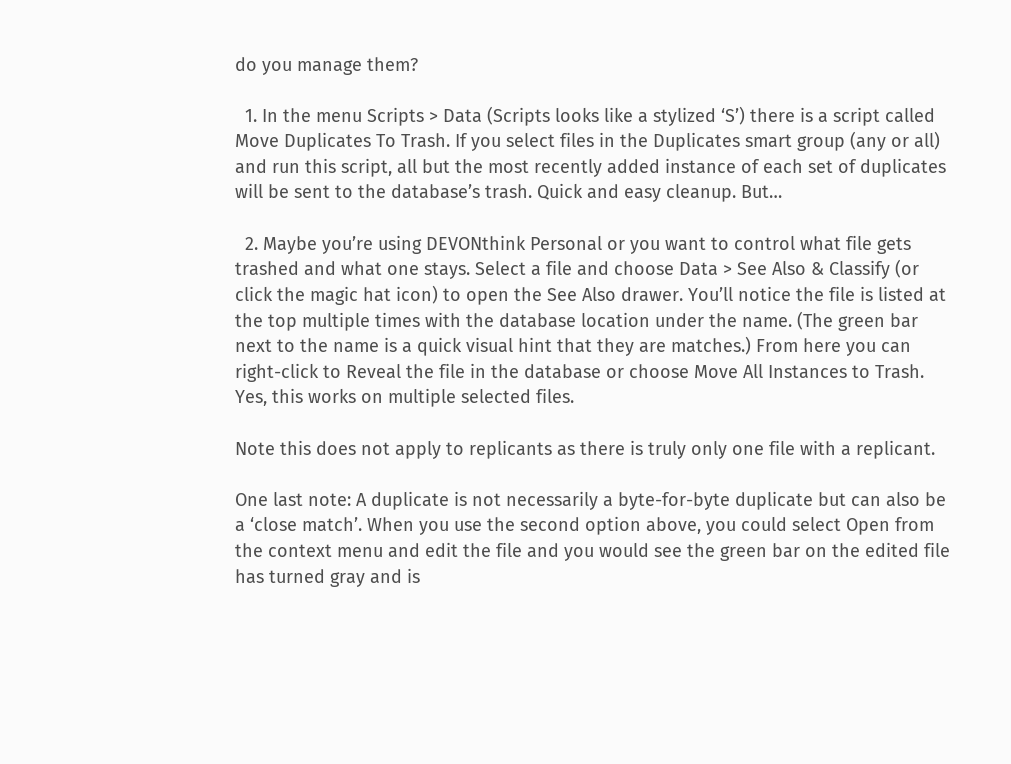do you manage them?

  1. In the menu Scripts > Data (Scripts looks like a stylized ‘S’) there is a script called Move Duplicates To Trash. If you select files in the Duplicates smart group (any or all) and run this script, all but the most recently added instance of each set of duplicates will be sent to the database’s trash. Quick and easy cleanup. But…

  2. Maybe you’re using DEVONthink Personal or you want to control what file gets trashed and what one stays. Select a file and choose Data > See Also & Classify (or click the magic hat icon) to open the See Also drawer. You’ll notice the file is listed at the top multiple times with the database location under the name. (The green bar next to the name is a quick visual hint that they are matches.) From here you can right-click to Reveal the file in the database or choose Move All Instances to Trash. Yes, this works on multiple selected files.

Note this does not apply to replicants as there is truly only one file with a replicant.

One last note: A duplicate is not necessarily a byte-for-byte duplicate but can also be a ‘close match’. When you use the second option above, you could select Open from the context menu and edit the file and you would see the green bar on the edited file has turned gray and is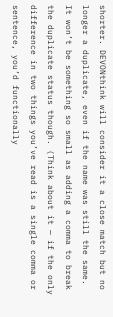shorter. DEVONthink will consider it a close match but no longer a duplicate, even if the name was still the same. It won’t be something so small as adding a comma to break the duplicate status though. (Think about it — if the only difference in two things you’ve read is a single comma or sentence, you’d functionally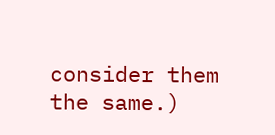consider them the same.)